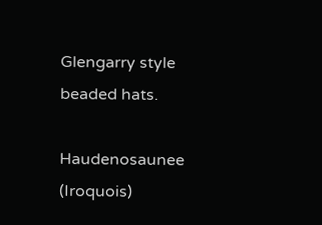Glengarry style beaded hats.

Haudenosaunee (Iroquois)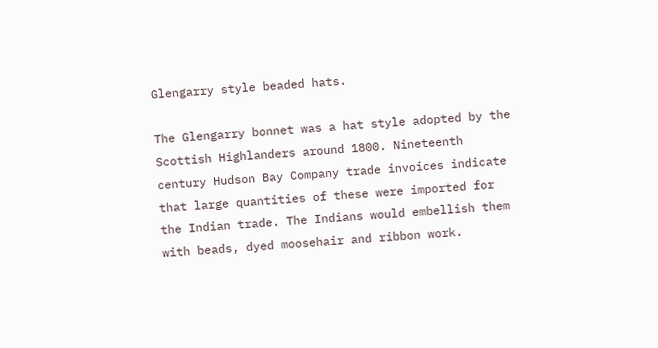Glengarry style beaded hats.

The Glengarry bonnet was a hat style adopted by the Scottish Highlanders around 1800. Nineteenth century Hudson Bay Company trade invoices indicate that large quantities of these were imported for the Indian trade. The Indians would embellish them with beads, dyed moosehair and ribbon work.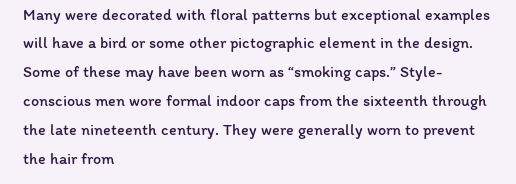Many were decorated with floral patterns but exceptional examples will have a bird or some other pictographic element in the design. Some of these may have been worn as “smoking caps.” Style-conscious men wore formal indoor caps from the sixteenth through the late nineteenth century. They were generally worn to prevent the hair from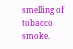smelling of tobacco smoke.